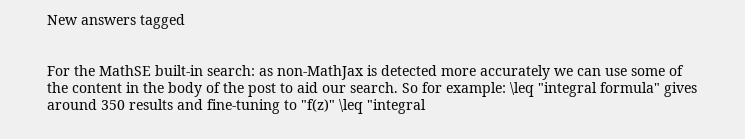New answers tagged


For the MathSE built-in search: as non-MathJax is detected more accurately we can use some of the content in the body of the post to aid our search. So for example: \leq "integral formula" gives around 350 results and fine-tuning to "f(z)" \leq "integral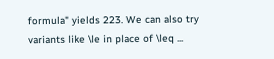formula" yields 223. We can also try variants like \le in place of \leq ...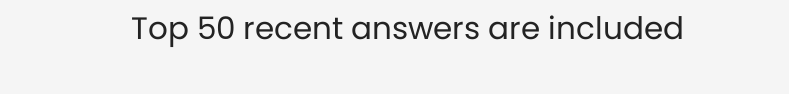Top 50 recent answers are included